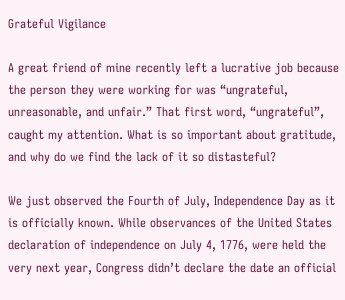Grateful Vigilance

A great friend of mine recently left a lucrative job because the person they were working for was “ungrateful, unreasonable, and unfair.” That first word, “ungrateful”, caught my attention. What is so important about gratitude, and why do we find the lack of it so distasteful?

We just observed the Fourth of July, Independence Day as it is officially known. While observances of the United States declaration of independence on July 4, 1776, were held the very next year, Congress didn’t declare the date an official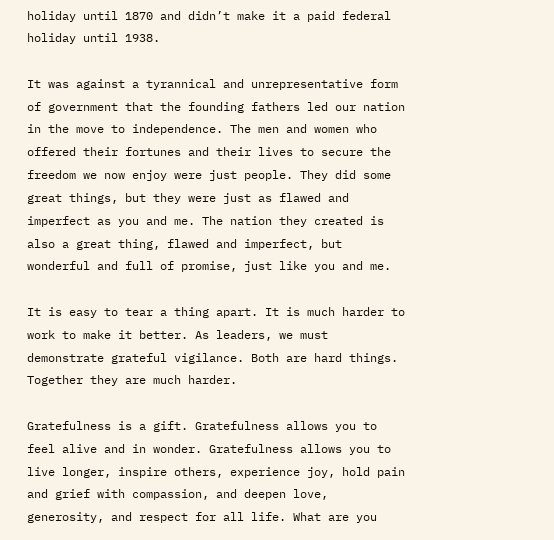holiday until 1870 and didn’t make it a paid federal holiday until 1938.

It was against a tyrannical and unrepresentative form of government that the founding fathers led our nation in the move to independence. The men and women who offered their fortunes and their lives to secure the freedom we now enjoy were just people. They did some great things, but they were just as flawed and imperfect as you and me. The nation they created is also a great thing, flawed and imperfect, but wonderful and full of promise, just like you and me.

It is easy to tear a thing apart. It is much harder to work to make it better. As leaders, we must demonstrate grateful vigilance. Both are hard things. Together they are much harder.

Gratefulness is a gift. Gratefulness allows you to feel alive and in wonder. Gratefulness allows you to live longer, inspire others, experience joy, hold pain and grief with compassion, and deepen love, generosity, and respect for all life. What are you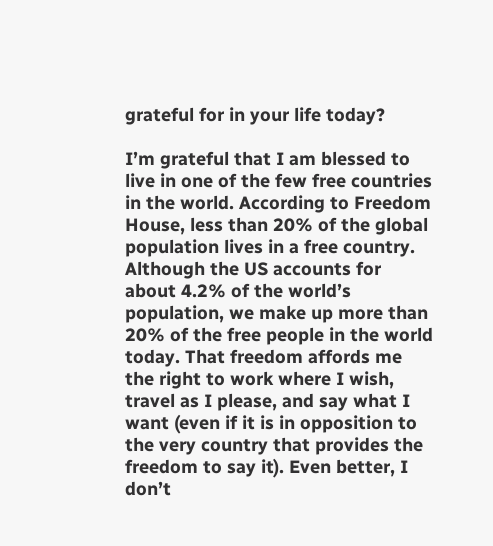grateful for in your life today?

I’m grateful that I am blessed to live in one of the few free countries in the world. According to Freedom House, less than 20% of the global population lives in a free country. Although the US accounts for about 4.2% of the world’s population, we make up more than 20% of the free people in the world today. That freedom affords me the right to work where I wish, travel as I please, and say what I want (even if it is in opposition to the very country that provides the freedom to say it). Even better, I don’t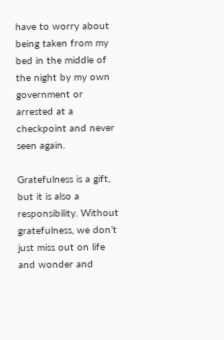have to worry about being taken from my bed in the middle of the night by my own government or arrested at a checkpoint and never seen again.

Gratefulness is a gift, but it is also a responsibility. Without gratefulness, we don’t just miss out on life and wonder and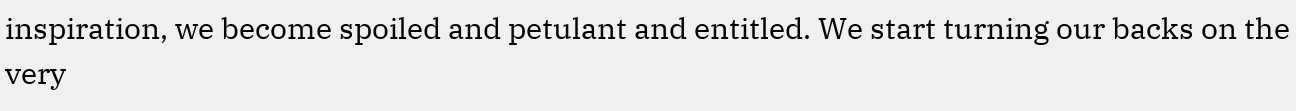inspiration, we become spoiled and petulant and entitled. We start turning our backs on the very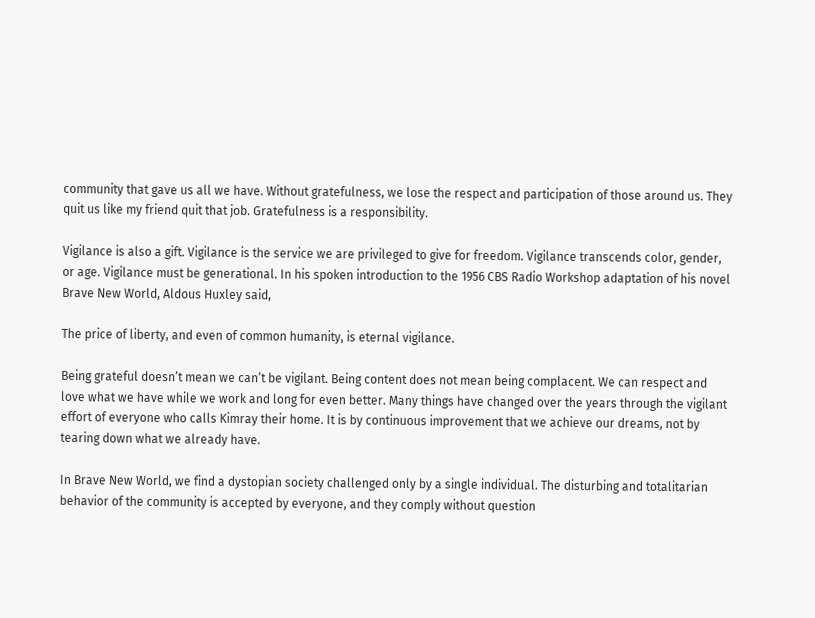community that gave us all we have. Without gratefulness, we lose the respect and participation of those around us. They quit us like my friend quit that job. Gratefulness is a responsibility.

Vigilance is also a gift. Vigilance is the service we are privileged to give for freedom. Vigilance transcends color, gender, or age. Vigilance must be generational. In his spoken introduction to the 1956 CBS Radio Workshop adaptation of his novel Brave New World, Aldous Huxley said,

The price of liberty, and even of common humanity, is eternal vigilance.

Being grateful doesn’t mean we can’t be vigilant. Being content does not mean being complacent. We can respect and love what we have while we work and long for even better. Many things have changed over the years through the vigilant effort of everyone who calls Kimray their home. It is by continuous improvement that we achieve our dreams, not by tearing down what we already have.

In Brave New World, we find a dystopian society challenged only by a single individual. The disturbing and totalitarian behavior of the community is accepted by everyone, and they comply without question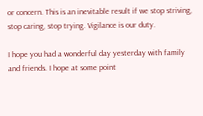or concern. This is an inevitable result if we stop striving, stop caring, stop trying. Vigilance is our duty.

I hope you had a wonderful day yesterday with family and friends. I hope at some point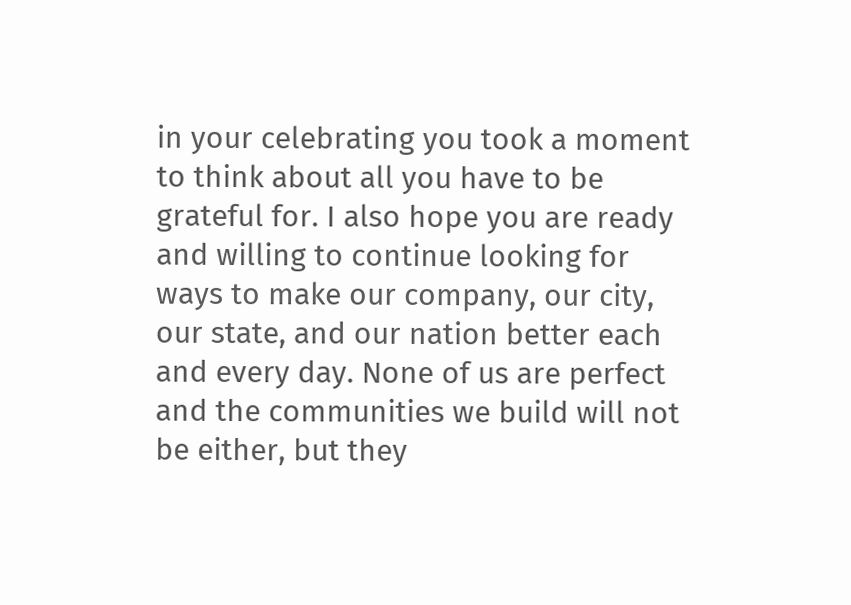in your celebrating you took a moment to think about all you have to be grateful for. I also hope you are ready and willing to continue looking for ways to make our company, our city, our state, and our nation better each and every day. None of us are perfect and the communities we build will not be either, but they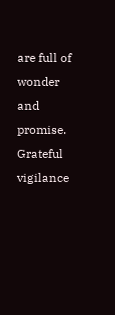are full of wonder and promise. Grateful vigilance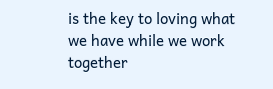is the key to loving what we have while we work together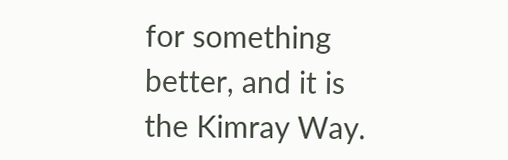for something better, and it is the Kimray Way.